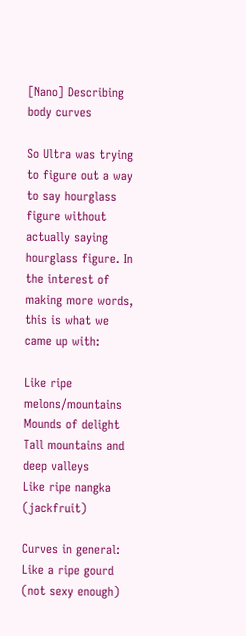[Nano] Describing body curves

So Ultra was trying to figure out a way to say hourglass figure without actually saying hourglass figure. In the interest of making more words, this is what we came up with:

Like ripe melons/mountains
Mounds of delight
Tall mountains and deep valleys
Like ripe nangka (jackfruit)

Curves in general:
Like a ripe gourd (not sexy enough)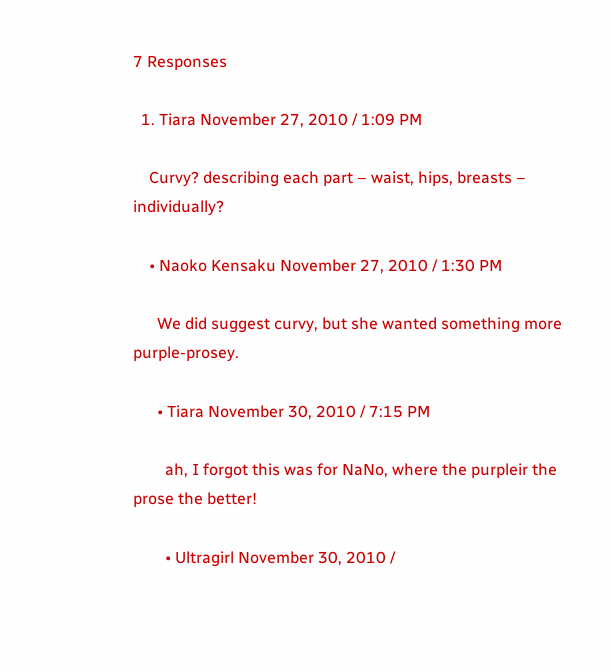7 Responses

  1. Tiara November 27, 2010 / 1:09 PM

    Curvy? describing each part – waist, hips, breasts – individually?

    • Naoko Kensaku November 27, 2010 / 1:30 PM

      We did suggest curvy, but she wanted something more purple-prosey.

      • Tiara November 30, 2010 / 7:15 PM

        ah, I forgot this was for NaNo, where the purpleir the prose the better!

        • Ultragirl November 30, 2010 /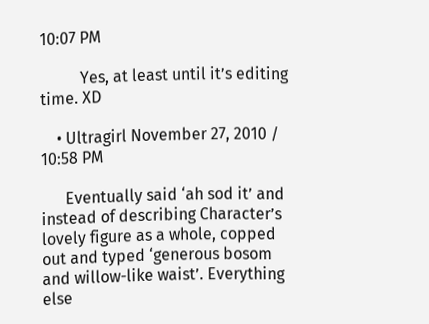10:07 PM

          Yes, at least until it’s editing time. XD

    • Ultragirl November 27, 2010 / 10:58 PM

      Eventually said ‘ah sod it’ and instead of describing Character’s lovely figure as a whole, copped out and typed ‘generous bosom and willow-like waist’. Everything else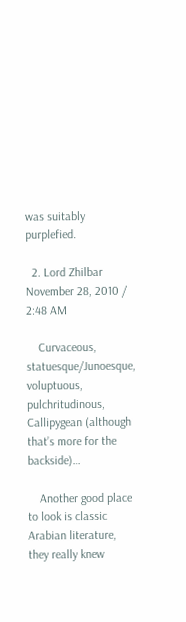was suitably purplefied.

  2. Lord Zhilbar November 28, 2010 / 2:48 AM

    Curvaceous, statuesque/Junoesque, voluptuous, pulchritudinous, Callipygean (although that’s more for the backside)…

    Another good place to look is classic Arabian literature, they really knew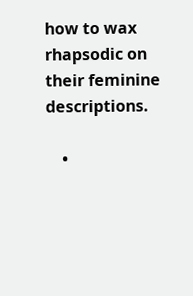how to wax rhapsodic on their feminine descriptions.

    •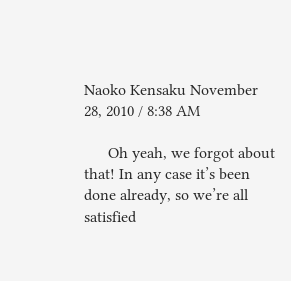Naoko Kensaku November 28, 2010 / 8:38 AM

      Oh yeah, we forgot about that! In any case it’s been done already, so we’re all satisfied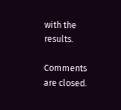with the results.

Comments are closed.